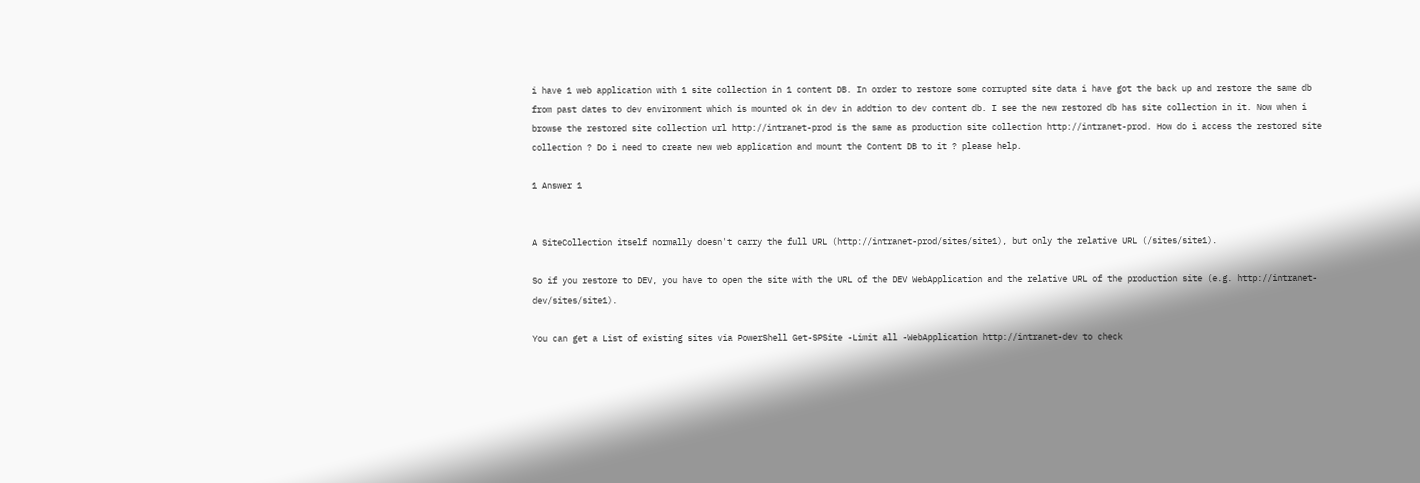i have 1 web application with 1 site collection in 1 content DB. In order to restore some corrupted site data i have got the back up and restore the same db from past dates to dev environment which is mounted ok in dev in addtion to dev content db. I see the new restored db has site collection in it. Now when i browse the restored site collection url http://intranet-prod is the same as production site collection http://intranet-prod. How do i access the restored site collection ? Do i need to create new web application and mount the Content DB to it ? please help.

1 Answer 1


A SiteCollection itself normally doesn't carry the full URL (http://intranet-prod/sites/site1), but only the relative URL (/sites/site1).

So if you restore to DEV, you have to open the site with the URL of the DEV WebApplication and the relative URL of the production site (e.g. http://intranet-dev/sites/site1).

You can get a List of existing sites via PowerShell Get-SPSite -Limit all -WebApplication http://intranet-dev to check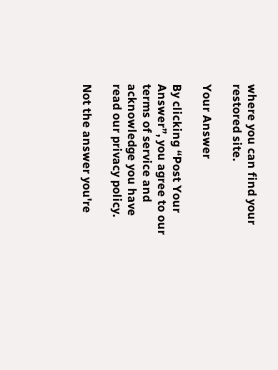where you can find your restored site.

Your Answer

By clicking “Post Your Answer”, you agree to our terms of service and acknowledge you have read our privacy policy.

Not the answer you're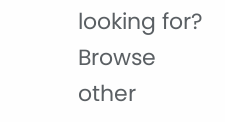looking for? Browse other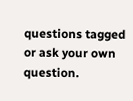questions tagged or ask your own question.